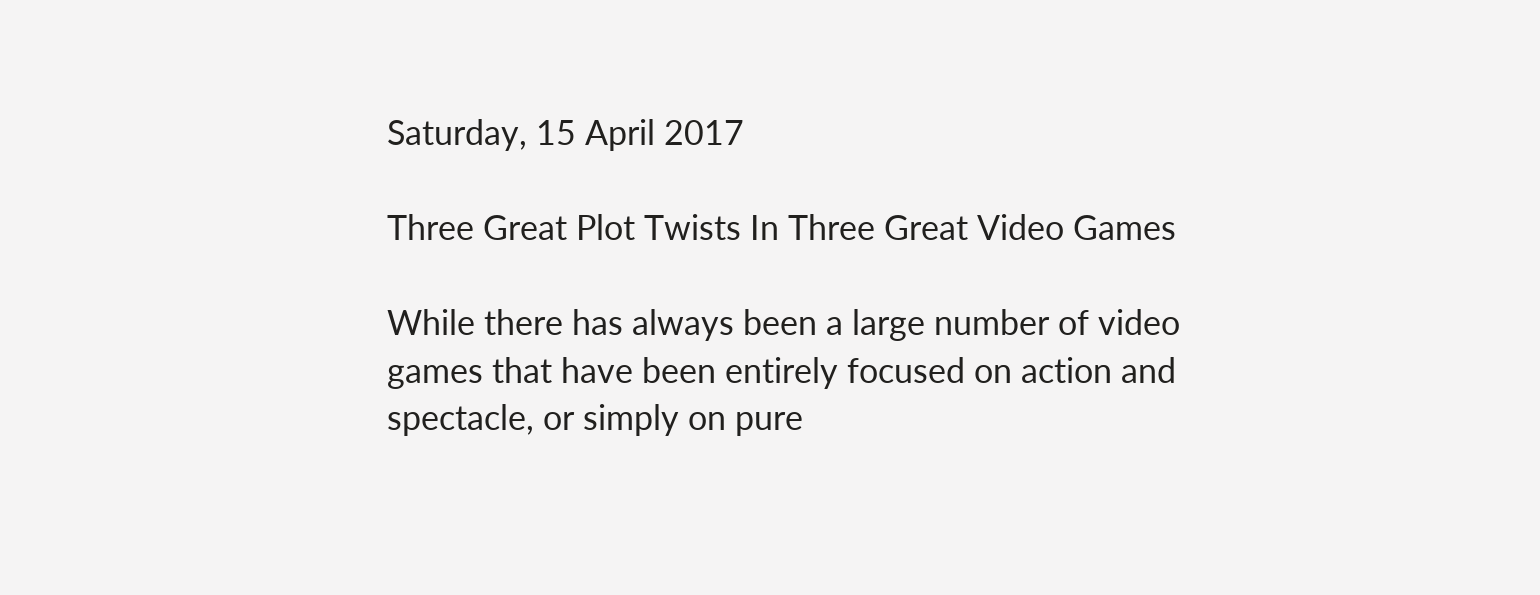Saturday, 15 April 2017

Three Great Plot Twists In Three Great Video Games

While there has always been a large number of video games that have been entirely focused on action and spectacle, or simply on pure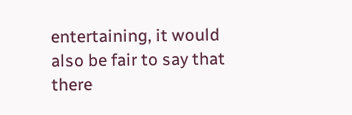entertaining, it would also be fair to say that there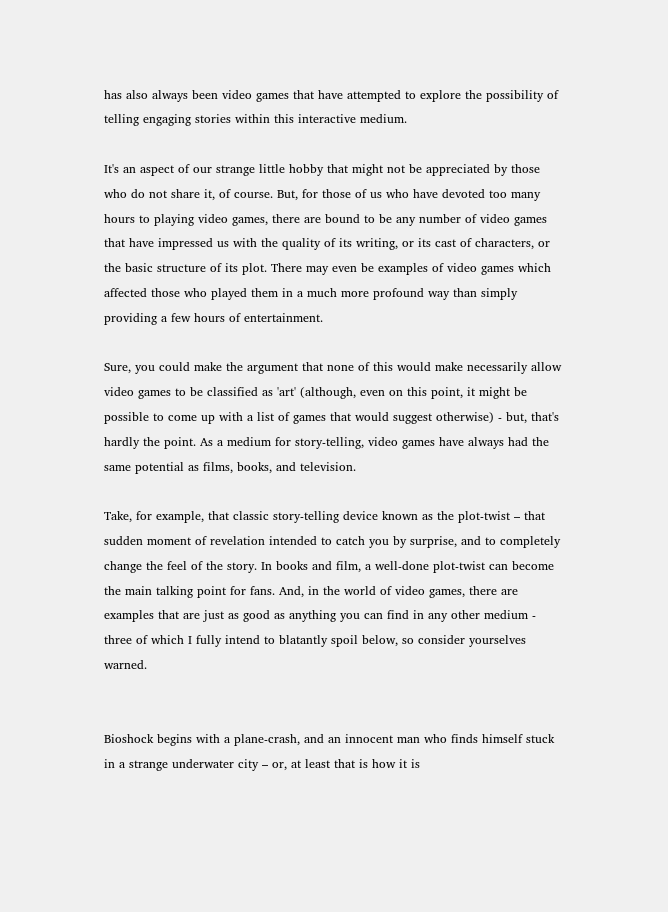has also always been video games that have attempted to explore the possibility of telling engaging stories within this interactive medium.

It's an aspect of our strange little hobby that might not be appreciated by those who do not share it, of course. But, for those of us who have devoted too many hours to playing video games, there are bound to be any number of video games that have impressed us with the quality of its writing, or its cast of characters, or the basic structure of its plot. There may even be examples of video games which affected those who played them in a much more profound way than simply providing a few hours of entertainment.

Sure, you could make the argument that none of this would make necessarily allow video games to be classified as 'art' (although, even on this point, it might be possible to come up with a list of games that would suggest otherwise) - but, that's hardly the point. As a medium for story-telling, video games have always had the same potential as films, books, and television.

Take, for example, that classic story-telling device known as the plot-twist – that sudden moment of revelation intended to catch you by surprise, and to completely change the feel of the story. In books and film, a well-done plot-twist can become the main talking point for fans. And, in the world of video games, there are examples that are just as good as anything you can find in any other medium - three of which I fully intend to blatantly spoil below, so consider yourselves warned.


Bioshock begins with a plane-crash, and an innocent man who finds himself stuck in a strange underwater city – or, at least that is how it is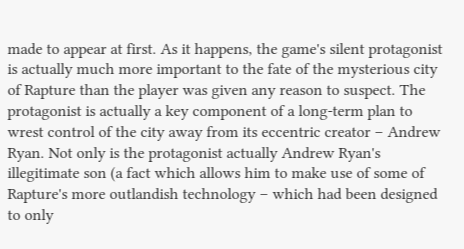made to appear at first. As it happens, the game's silent protagonist is actually much more important to the fate of the mysterious city of Rapture than the player was given any reason to suspect. The protagonist is actually a key component of a long-term plan to wrest control of the city away from its eccentric creator – Andrew Ryan. Not only is the protagonist actually Andrew Ryan's illegitimate son (a fact which allows him to make use of some of Rapture's more outlandish technology – which had been designed to only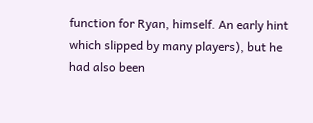function for Ryan, himself. An early hint which slipped by many players), but he had also been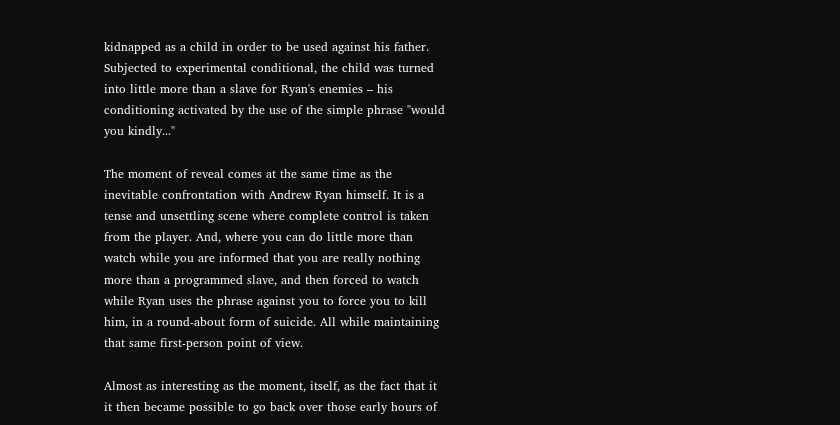kidnapped as a child in order to be used against his father. Subjected to experimental conditional, the child was turned into little more than a slave for Ryan's enemies – his conditioning activated by the use of the simple phrase "would you kindly..."

The moment of reveal comes at the same time as the inevitable confrontation with Andrew Ryan himself. It is a tense and unsettling scene where complete control is taken from the player. And, where you can do little more than watch while you are informed that you are really nothing more than a programmed slave, and then forced to watch while Ryan uses the phrase against you to force you to kill him, in a round-about form of suicide. All while maintaining that same first-person point of view.

Almost as interesting as the moment, itself, as the fact that it it then became possible to go back over those early hours of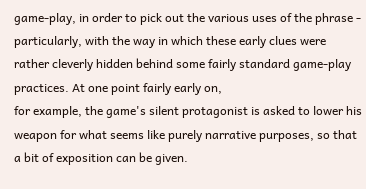game-play, in order to pick out the various uses of the phrase - particularly, with the way in which these early clues were rather cleverly hidden behind some fairly standard game-play practices. At one point fairly early on,
for example, the game's silent protagonist is asked to lower his weapon for what seems like purely narrative purposes, so that a bit of exposition can be given.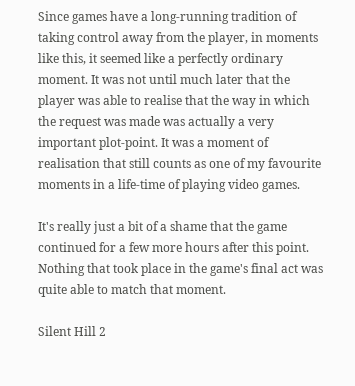Since games have a long-running tradition of taking control away from the player, in moments like this, it seemed like a perfectly ordinary moment. It was not until much later that the player was able to realise that the way in which the request was made was actually a very important plot-point. It was a moment of realisation that still counts as one of my favourite moments in a life-time of playing video games.

It's really just a bit of a shame that the game continued for a few more hours after this point. Nothing that took place in the game's final act was quite able to match that moment.

Silent Hill 2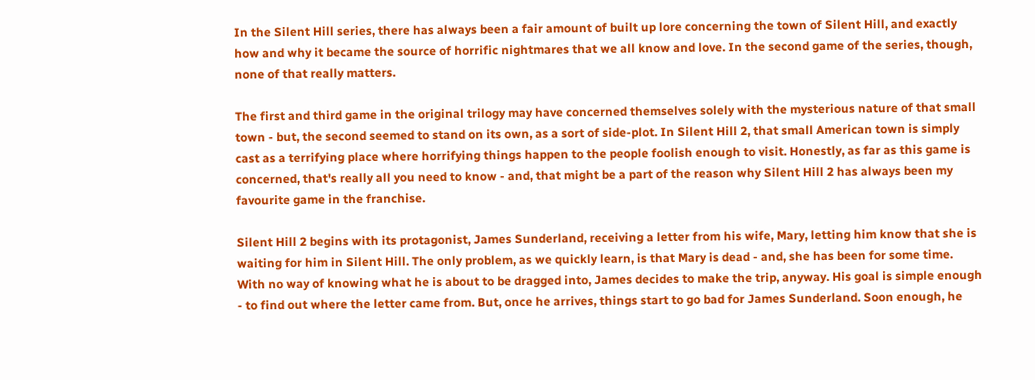In the Silent Hill series, there has always been a fair amount of built up lore concerning the town of Silent Hill, and exactly how and why it became the source of horrific nightmares that we all know and love. In the second game of the series, though, none of that really matters.

The first and third game in the original trilogy may have concerned themselves solely with the mysterious nature of that small town - but, the second seemed to stand on its own, as a sort of side-plot. In Silent Hill 2, that small American town is simply cast as a terrifying place where horrifying things happen to the people foolish enough to visit. Honestly, as far as this game is concerned, that's really all you need to know - and, that might be a part of the reason why Silent Hill 2 has always been my favourite game in the franchise.

Silent Hill 2 begins with its protagonist, James Sunderland, receiving a letter from his wife, Mary, letting him know that she is waiting for him in Silent Hill. The only problem, as we quickly learn, is that Mary is dead - and, she has been for some time. With no way of knowing what he is about to be dragged into, James decides to make the trip, anyway. His goal is simple enough - to find out where the letter came from. But, once he arrives, things start to go bad for James Sunderland. Soon enough, he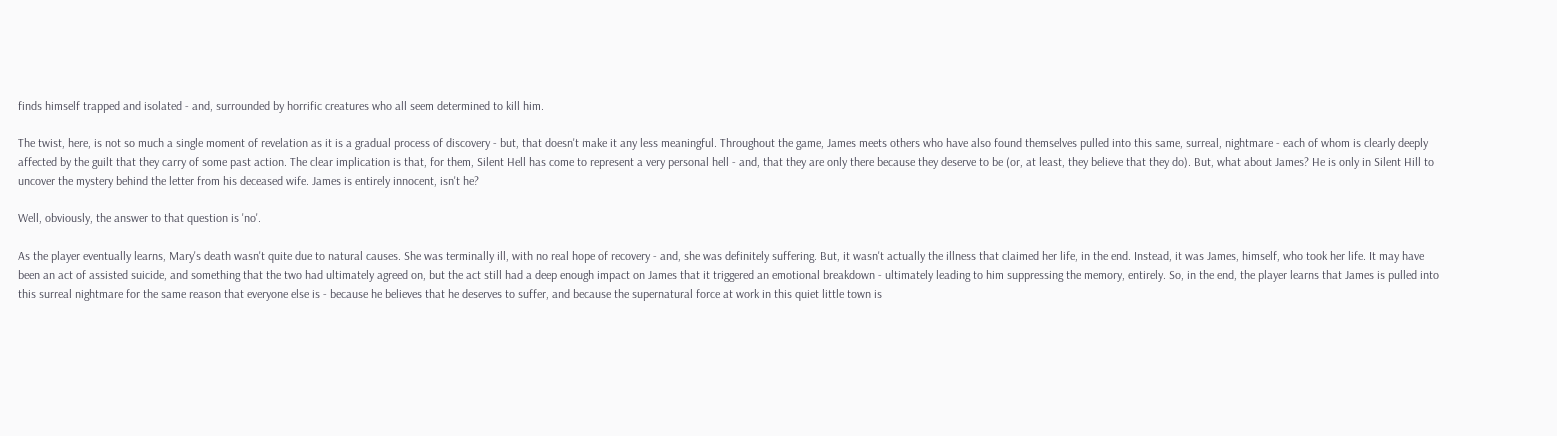finds himself trapped and isolated - and, surrounded by horrific creatures who all seem determined to kill him.

The twist, here, is not so much a single moment of revelation as it is a gradual process of discovery - but, that doesn't make it any less meaningful. Throughout the game, James meets others who have also found themselves pulled into this same, surreal, nightmare - each of whom is clearly deeply affected by the guilt that they carry of some past action. The clear implication is that, for them, Silent Hell has come to represent a very personal hell - and, that they are only there because they deserve to be (or, at least, they believe that they do). But, what about James? He is only in Silent Hill to uncover the mystery behind the letter from his deceased wife. James is entirely innocent, isn't he?

Well, obviously, the answer to that question is 'no'.

As the player eventually learns, Mary's death wasn't quite due to natural causes. She was terminally ill, with no real hope of recovery - and, she was definitely suffering. But, it wasn't actually the illness that claimed her life, in the end. Instead, it was James, himself, who took her life. It may have been an act of assisted suicide, and something that the two had ultimately agreed on, but the act still had a deep enough impact on James that it triggered an emotional breakdown - ultimately leading to him suppressing the memory, entirely. So, in the end, the player learns that James is pulled into this surreal nightmare for the same reason that everyone else is - because he believes that he deserves to suffer, and because the supernatural force at work in this quiet little town is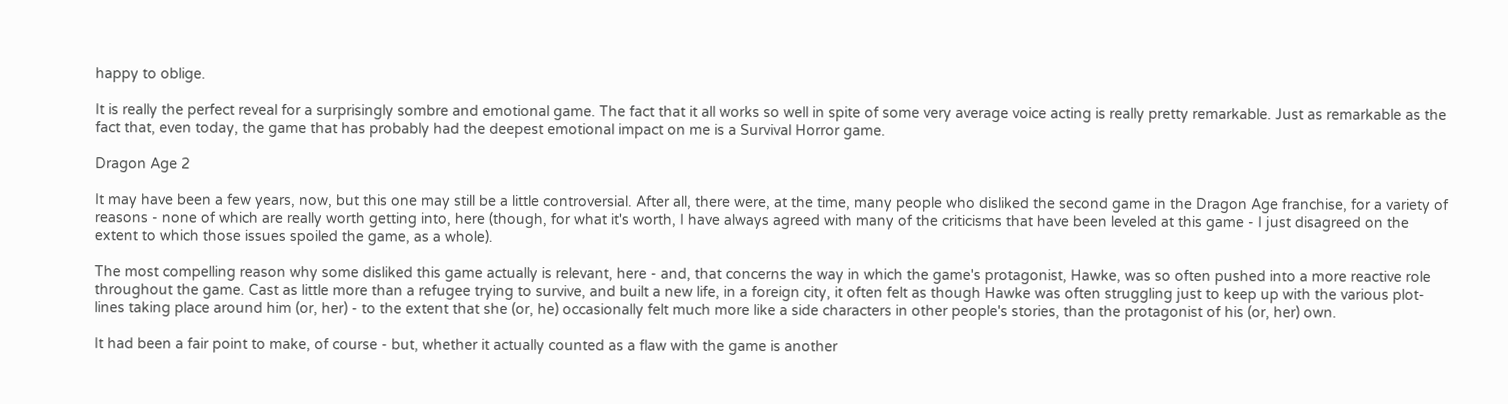happy to oblige.

It is really the perfect reveal for a surprisingly sombre and emotional game. The fact that it all works so well in spite of some very average voice acting is really pretty remarkable. Just as remarkable as the fact that, even today, the game that has probably had the deepest emotional impact on me is a Survival Horror game.

Dragon Age 2

It may have been a few years, now, but this one may still be a little controversial. After all, there were, at the time, many people who disliked the second game in the Dragon Age franchise, for a variety of reasons - none of which are really worth getting into, here (though, for what it's worth, I have always agreed with many of the criticisms that have been leveled at this game - I just disagreed on the extent to which those issues spoiled the game, as a whole).

The most compelling reason why some disliked this game actually is relevant, here - and, that concerns the way in which the game's protagonist, Hawke, was so often pushed into a more reactive role throughout the game. Cast as little more than a refugee trying to survive, and built a new life, in a foreign city, it often felt as though Hawke was often struggling just to keep up with the various plot-lines taking place around him (or, her) - to the extent that she (or, he) occasionally felt much more like a side characters in other people's stories, than the protagonist of his (or, her) own.

It had been a fair point to make, of course - but, whether it actually counted as a flaw with the game is another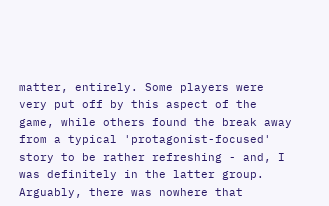matter, entirely. Some players were very put off by this aspect of the game, while others found the break away from a typical 'protagonist-focused' story to be rather refreshing - and, I was definitely in the latter group. Arguably, there was nowhere that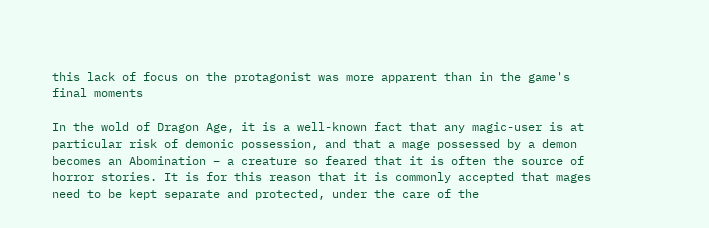this lack of focus on the protagonist was more apparent than in the game's final moments

In the wold of Dragon Age, it is a well-known fact that any magic-user is at particular risk of demonic possession, and that a mage possessed by a demon becomes an Abomination – a creature so feared that it is often the source of horror stories. It is for this reason that it is commonly accepted that mages need to be kept separate and protected, under the care of the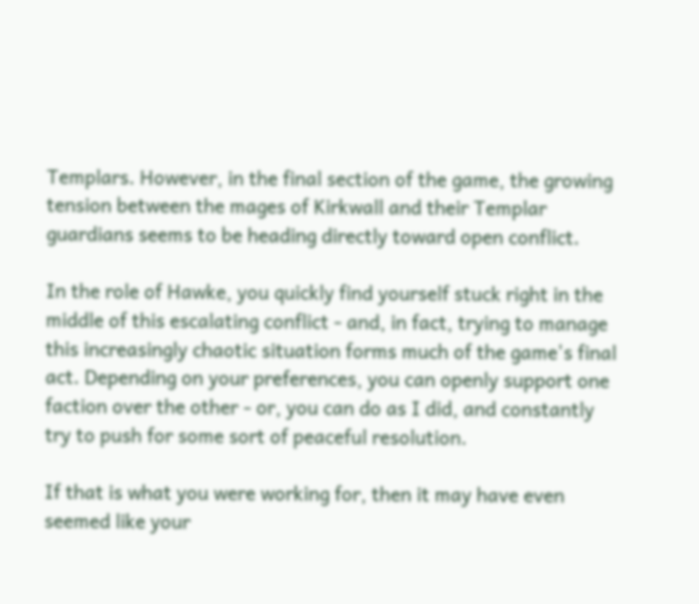Templars. However, in the final section of the game, the growing tension between the mages of Kirkwall and their Templar guardians seems to be heading directly toward open conflict.

In the role of Hawke, you quickly find yourself stuck right in the middle of this escalating conflict - and, in fact, trying to manage this increasingly chaotic situation forms much of the game's final act. Depending on your preferences, you can openly support one faction over the other - or, you can do as I did, and constantly try to push for some sort of peaceful resolution.

If that is what you were working for, then it may have even seemed like your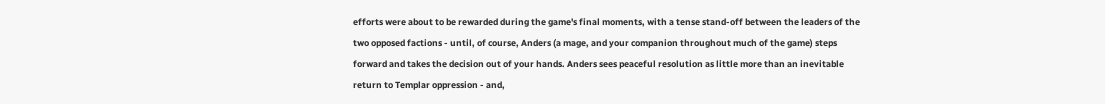efforts were about to be rewarded during the game's final moments, with a tense stand-off between the leaders of the two opposed factions - until, of course, Anders (a mage, and your companion throughout much of the game) steps forward and takes the decision out of your hands. Anders sees peaceful resolution as little more than an inevitable return to Templar oppression - and,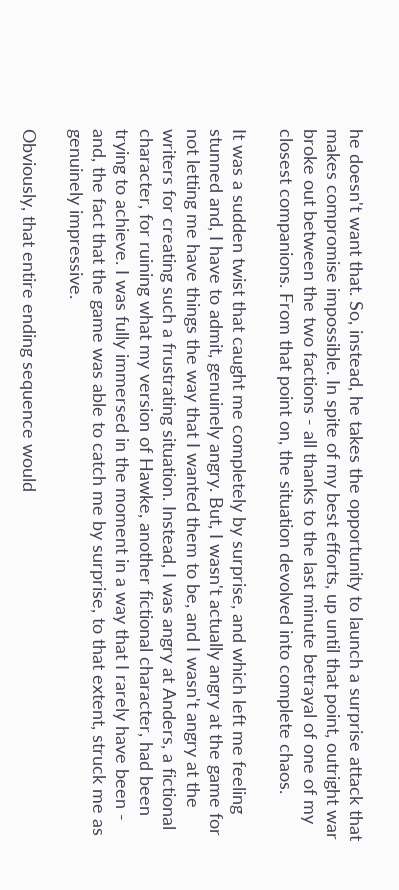he doesn't want that. So, instead, he takes the opportunity to launch a surprise attack that makes compromise impossible. In spite of my best efforts, up until that point, outright war broke out between the two factions - all thanks to the last minute betrayal of one of my closest companions. From that point on, the situation devolved into complete chaos.

It was a sudden twist that caught me completely by surprise, and which left me feeling stunned and, I have to admit, genuinely angry. But, I wasn't actually angry at the game for not letting me have things the way that I wanted them to be, and I wasn't angry at the writers for creating such a frustrating situation. Instead, I was angry at Anders, a fictional character, for ruining what my version of Hawke, another fictional character, had been trying to achieve. I was fully immersed in the moment in a way that I rarely have been - and, the fact that the game was able to catch me by surprise, to that extent, struck me as genuinely impressive.

Obviously, that entire ending sequence would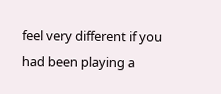feel very different if you had been playing a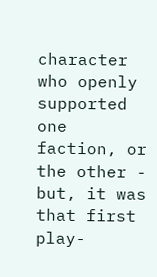character who openly supported one faction, or the other - but, it was that first play-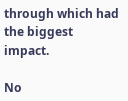through which had the biggest impact.

No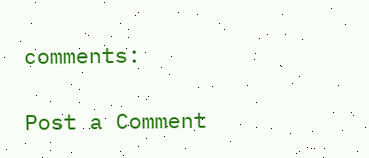comments:

Post a Comment